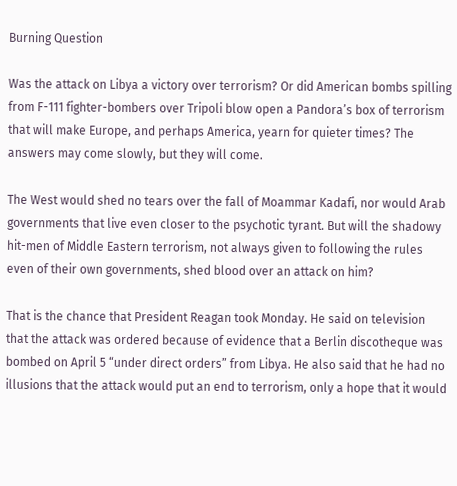Burning Question

Was the attack on Libya a victory over terrorism? Or did American bombs spilling from F-111 fighter-bombers over Tripoli blow open a Pandora’s box of terrorism that will make Europe, and perhaps America, yearn for quieter times? The answers may come slowly, but they will come.

The West would shed no tears over the fall of Moammar Kadafi, nor would Arab governments that live even closer to the psychotic tyrant. But will the shadowy hit-men of Middle Eastern terrorism, not always given to following the rules even of their own governments, shed blood over an attack on him?

That is the chance that President Reagan took Monday. He said on television that the attack was ordered because of evidence that a Berlin discotheque was bombed on April 5 “under direct orders” from Libya. He also said that he had no illusions that the attack would put an end to terrorism, only a hope that it would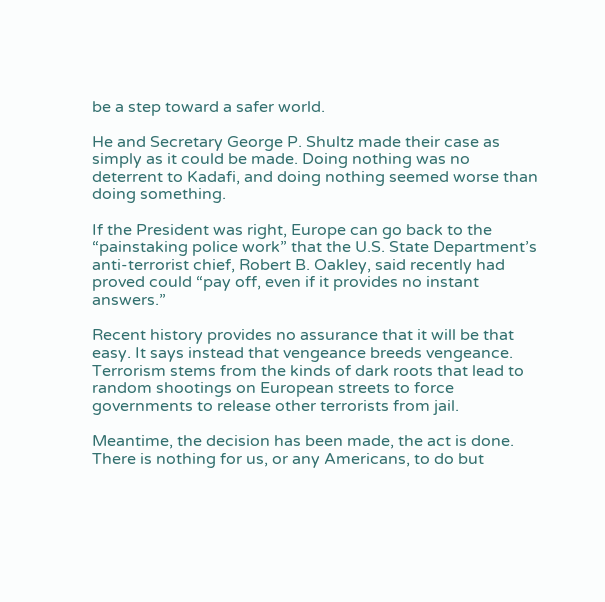be a step toward a safer world.

He and Secretary George P. Shultz made their case as simply as it could be made. Doing nothing was no deterrent to Kadafi, and doing nothing seemed worse than doing something.

If the President was right, Europe can go back to the “painstaking police work” that the U.S. State Department’s anti-terrorist chief, Robert B. Oakley, said recently had proved could “pay off, even if it provides no instant answers.”

Recent history provides no assurance that it will be that easy. It says instead that vengeance breeds vengeance. Terrorism stems from the kinds of dark roots that lead to random shootings on European streets to force governments to release other terrorists from jail.

Meantime, the decision has been made, the act is done. There is nothing for us, or any Americans, to do but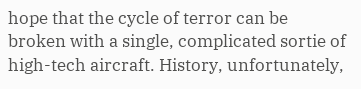hope that the cycle of terror can be broken with a single, complicated sortie of high-tech aircraft. History, unfortunately,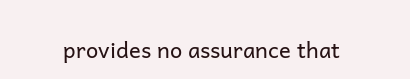provides no assurance that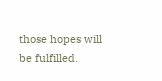those hopes will be fulfilled.